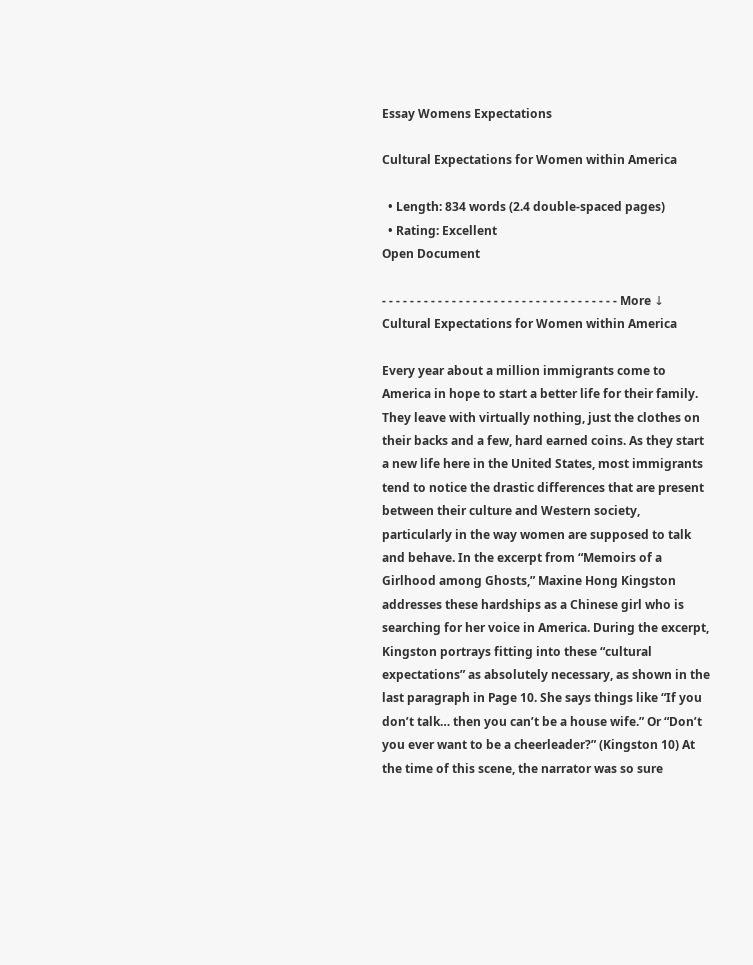Essay Womens Expectations

Cultural Expectations for Women within America

  • Length: 834 words (2.4 double-spaced pages)
  • Rating: Excellent
Open Document

- - - - - - - - - - - - - - - - - - - - - - - - - - - - - - - - - - More ↓
Cultural Expectations for Women within America

Every year about a million immigrants come to America in hope to start a better life for their family. They leave with virtually nothing, just the clothes on their backs and a few, hard earned coins. As they start a new life here in the United States, most immigrants tend to notice the drastic differences that are present between their culture and Western society, particularly in the way women are supposed to talk and behave. In the excerpt from “Memoirs of a Girlhood among Ghosts,” Maxine Hong Kingston addresses these hardships as a Chinese girl who is searching for her voice in America. During the excerpt, Kingston portrays fitting into these “cultural expectations” as absolutely necessary, as shown in the last paragraph in Page 10. She says things like “If you don’t talk… then you can’t be a house wife.” Or “Don’t you ever want to be a cheerleader?” (Kingston 10) At the time of this scene, the narrator was so sure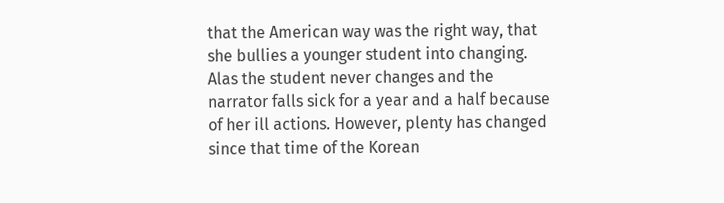that the American way was the right way, that she bullies a younger student into changing. Alas the student never changes and the narrator falls sick for a year and a half because of her ill actions. However, plenty has changed since that time of the Korean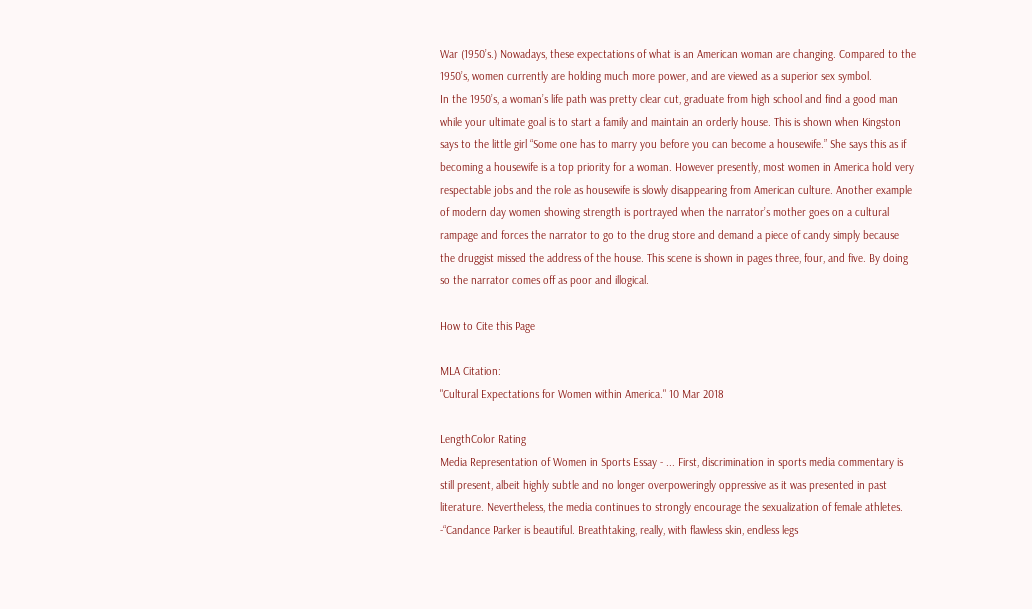War (1950’s.) Nowadays, these expectations of what is an American woman are changing. Compared to the 1950’s, women currently are holding much more power, and are viewed as a superior sex symbol.
In the 1950’s, a woman’s life path was pretty clear cut, graduate from high school and find a good man while your ultimate goal is to start a family and maintain an orderly house. This is shown when Kingston says to the little girl “Some one has to marry you before you can become a housewife.” She says this as if becoming a housewife is a top priority for a woman. However presently, most women in America hold very respectable jobs and the role as housewife is slowly disappearing from American culture. Another example of modern day women showing strength is portrayed when the narrator’s mother goes on a cultural rampage and forces the narrator to go to the drug store and demand a piece of candy simply because the druggist missed the address of the house. This scene is shown in pages three, four, and five. By doing so the narrator comes off as poor and illogical.

How to Cite this Page

MLA Citation:
"Cultural Expectations for Women within America." 10 Mar 2018

LengthColor Rating
Media Representation of Women in Sports Essay - ... First, discrimination in sports media commentary is still present, albeit highly subtle and no longer overpoweringly oppressive as it was presented in past literature. Nevertheless, the media continues to strongly encourage the sexualization of female athletes. -“Candance Parker is beautiful. Breathtaking, really, with flawless skin, endless legs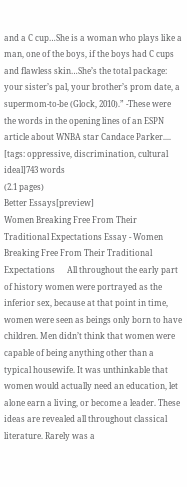and a C cup…She is a woman who plays like a man, one of the boys, if the boys had C cups and flawless skin…She’s the total package: your sister’s pal, your brother’s prom date, a supermom-to-be (Glock, 2010).” -These were the words in the opening lines of an ESPN article about WNBA star Candace Parker....   [tags: oppressive, discrimination, cultural ideal]743 words
(2.1 pages)
Better Essays[preview]
Women Breaking Free From Their Traditional Expectations Essay - Women Breaking Free From Their Traditional Expectations      All throughout the early part of history women were portrayed as the inferior sex, because at that point in time, women were seen as beings only born to have children. Men didn’t think that women were capable of being anything other than a typical housewife. It was unthinkable that women would actually need an education, let alone earn a living, or become a leader. These ideas are revealed all throughout classical literature. Rarely was a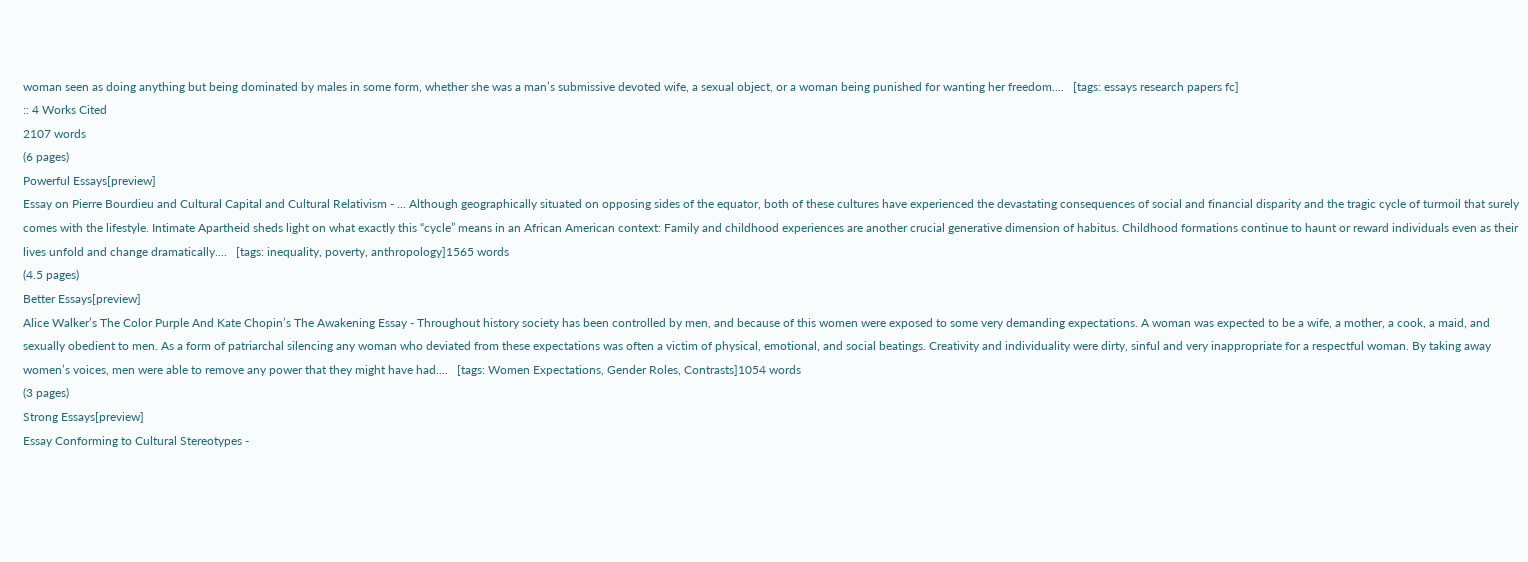woman seen as doing anything but being dominated by males in some form, whether she was a man’s submissive devoted wife, a sexual object, or a woman being punished for wanting her freedom....   [tags: essays research papers fc]
:: 4 Works Cited
2107 words
(6 pages)
Powerful Essays[preview]
Essay on Pierre Bourdieu and Cultural Capital and Cultural Relativism - ... Although geographically situated on opposing sides of the equator, both of these cultures have experienced the devastating consequences of social and financial disparity and the tragic cycle of turmoil that surely comes with the lifestyle. Intimate Apartheid sheds light on what exactly this “cycle” means in an African American context: Family and childhood experiences are another crucial generative dimension of habitus. Childhood formations continue to haunt or reward individuals even as their lives unfold and change dramatically....   [tags: inequality, poverty, anthropology]1565 words
(4.5 pages)
Better Essays[preview]
Alice Walker’s The Color Purple And Kate Chopin’s The Awakening Essay - Throughout history society has been controlled by men, and because of this women were exposed to some very demanding expectations. A woman was expected to be a wife, a mother, a cook, a maid, and sexually obedient to men. As a form of patriarchal silencing any woman who deviated from these expectations was often a victim of physical, emotional, and social beatings. Creativity and individuality were dirty, sinful and very inappropriate for a respectful woman. By taking away women’s voices, men were able to remove any power that they might have had....   [tags: Women Expectations, Gender Roles, Contrasts]1054 words
(3 pages)
Strong Essays[preview]
Essay Conforming to Cultural Stereotypes -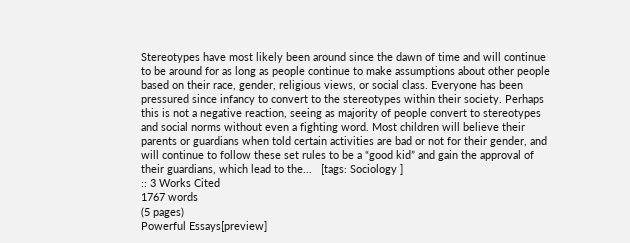Stereotypes have most likely been around since the dawn of time and will continue to be around for as long as people continue to make assumptions about other people based on their race, gender, religious views, or social class. Everyone has been pressured since infancy to convert to the stereotypes within their society. Perhaps this is not a negative reaction, seeing as majority of people convert to stereotypes and social norms without even a fighting word. Most children will believe their parents or guardians when told certain activities are bad or not for their gender, and will continue to follow these set rules to be a “good kid” and gain the approval of their guardians, which lead to the...   [tags: Sociology ]
:: 3 Works Cited
1767 words
(5 pages)
Powerful Essays[preview]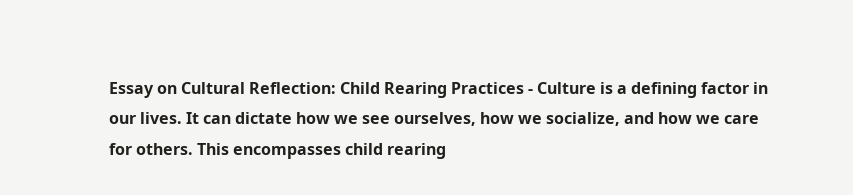Essay on Cultural Reflection: Child Rearing Practices - Culture is a defining factor in our lives. It can dictate how we see ourselves, how we socialize, and how we care for others. This encompasses child rearing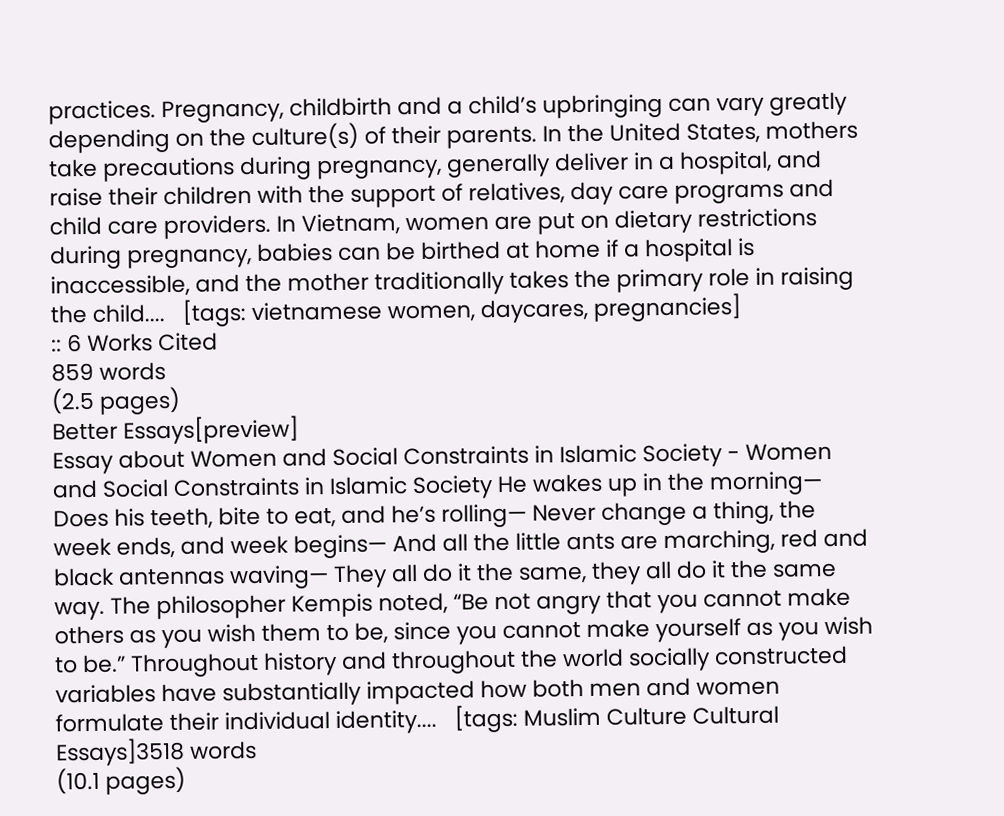practices. Pregnancy, childbirth and a child’s upbringing can vary greatly depending on the culture(s) of their parents. In the United States, mothers take precautions during pregnancy, generally deliver in a hospital, and raise their children with the support of relatives, day care programs and child care providers. In Vietnam, women are put on dietary restrictions during pregnancy, babies can be birthed at home if a hospital is inaccessible, and the mother traditionally takes the primary role in raising the child....   [tags: vietnamese women, daycares, pregnancies]
:: 6 Works Cited
859 words
(2.5 pages)
Better Essays[preview]
Essay about Women and Social Constraints in Islamic Society - Women and Social Constraints in Islamic Society He wakes up in the morning— Does his teeth, bite to eat, and he’s rolling— Never change a thing, the week ends, and week begins— And all the little ants are marching, red and black antennas waving— They all do it the same, they all do it the same way. The philosopher Kempis noted, “Be not angry that you cannot make others as you wish them to be, since you cannot make yourself as you wish to be.” Throughout history and throughout the world socially constructed variables have substantially impacted how both men and women formulate their individual identity....   [tags: Muslim Culture Cultural Essays]3518 words
(10.1 pages)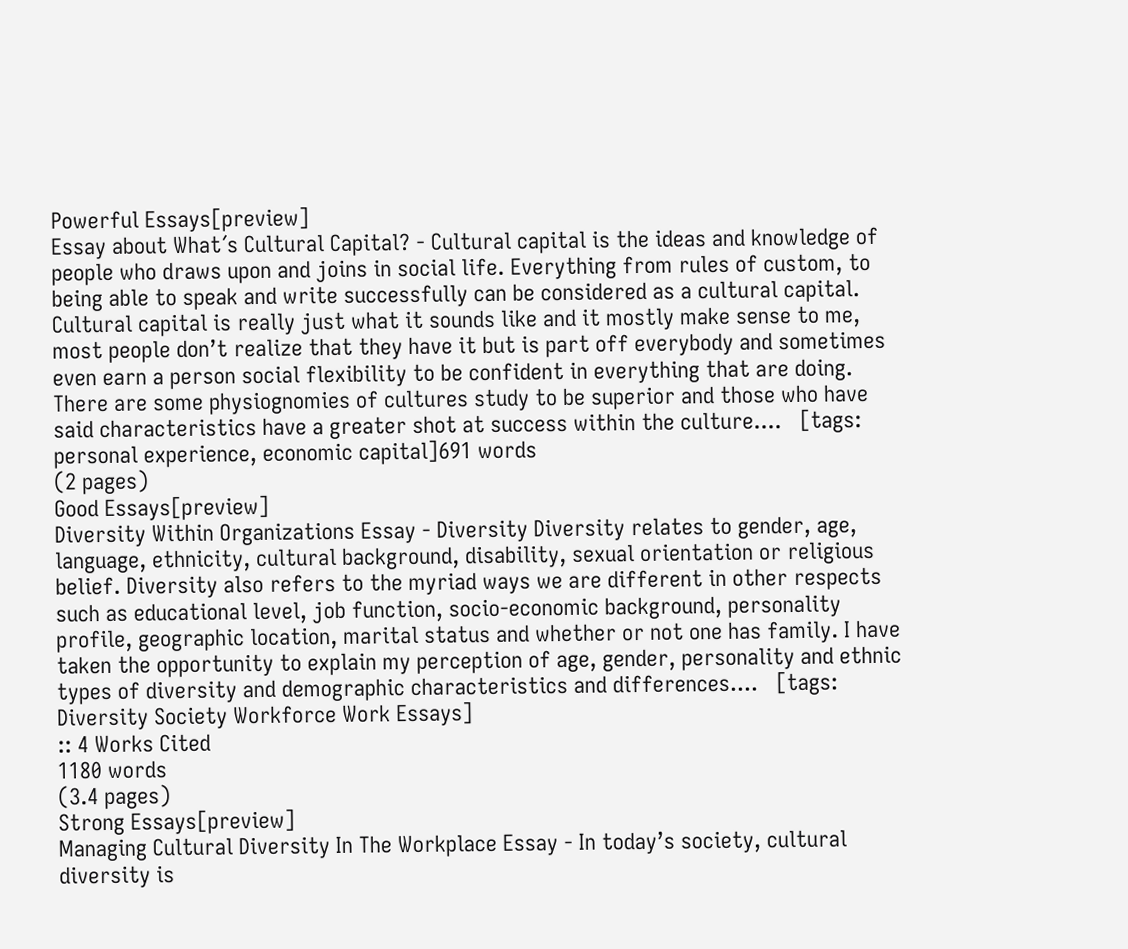Powerful Essays[preview]
Essay about What´s Cultural Capital? - Cultural capital is the ideas and knowledge of people who draws upon and joins in social life. Everything from rules of custom, to being able to speak and write successfully can be considered as a cultural capital. Cultural capital is really just what it sounds like and it mostly make sense to me, most people don’t realize that they have it but is part off everybody and sometimes even earn a person social flexibility to be confident in everything that are doing. There are some physiognomies of cultures study to be superior and those who have said characteristics have a greater shot at success within the culture....   [tags: personal experience, economic capital]691 words
(2 pages)
Good Essays[preview]
Diversity Within Organizations Essay - Diversity Diversity relates to gender, age, language, ethnicity, cultural background, disability, sexual orientation or religious belief. Diversity also refers to the myriad ways we are different in other respects such as educational level, job function, socio-economic background, personality profile, geographic location, marital status and whether or not one has family. I have taken the opportunity to explain my perception of age, gender, personality and ethnic types of diversity and demographic characteristics and differences....   [tags: Diversity Society Workforce Work Essays]
:: 4 Works Cited
1180 words
(3.4 pages)
Strong Essays[preview]
Managing Cultural Diversity In The Workplace Essay - In today’s society, cultural diversity is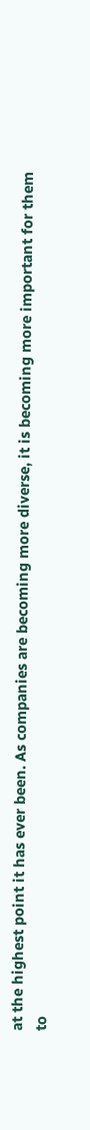at the highest point it has ever been. As companies are becoming more diverse, it is becoming more important for them to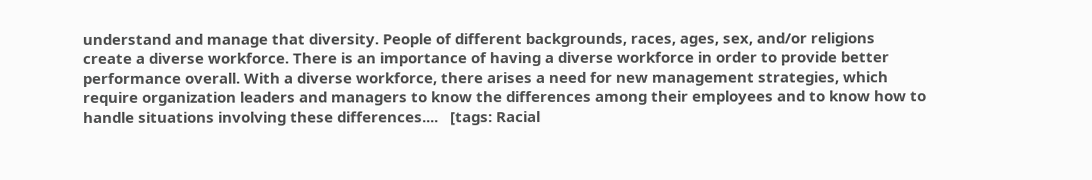understand and manage that diversity. People of different backgrounds, races, ages, sex, and/or religions create a diverse workforce. There is an importance of having a diverse workforce in order to provide better performance overall. With a diverse workforce, there arises a need for new management strategies, which require organization leaders and managers to know the differences among their employees and to know how to handle situations involving these differences....   [tags: Racial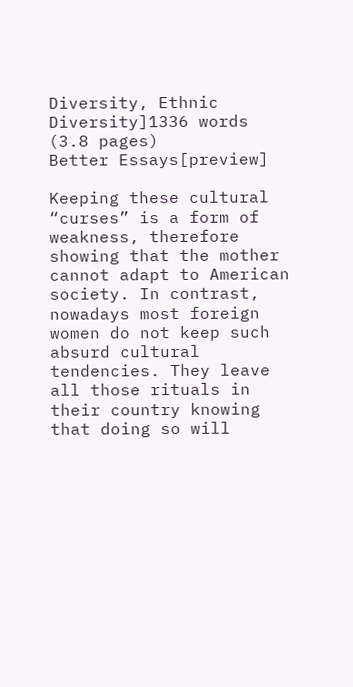Diversity, Ethnic Diversity]1336 words
(3.8 pages)
Better Essays[preview]

Keeping these cultural “curses” is a form of weakness, therefore showing that the mother cannot adapt to American society. In contrast, nowadays most foreign women do not keep such absurd cultural tendencies. They leave all those rituals in their country knowing that doing so will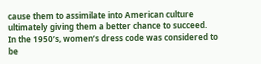cause them to assimilate into American culture ultimately giving them a better chance to succeed.
In the 1950’s, women’s dress code was considered to be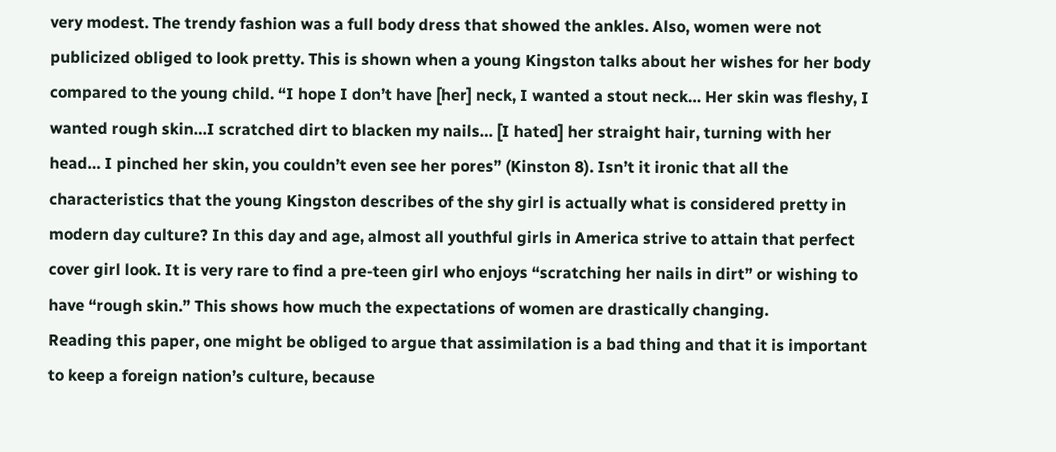very modest. The trendy fashion was a full body dress that showed the ankles. Also, women were not publicized obliged to look pretty. This is shown when a young Kingston talks about her wishes for her body compared to the young child. “I hope I don’t have [her] neck, I wanted a stout neck… Her skin was fleshy, I wanted rough skin…I scratched dirt to blacken my nails… [I hated] her straight hair, turning with her head… I pinched her skin, you couldn’t even see her pores” (Kinston 8). Isn’t it ironic that all the characteristics that the young Kingston describes of the shy girl is actually what is considered pretty in modern day culture? In this day and age, almost all youthful girls in America strive to attain that perfect cover girl look. It is very rare to find a pre-teen girl who enjoys “scratching her nails in dirt” or wishing to have “rough skin.” This shows how much the expectations of women are drastically changing.
Reading this paper, one might be obliged to argue that assimilation is a bad thing and that it is important to keep a foreign nation’s culture, because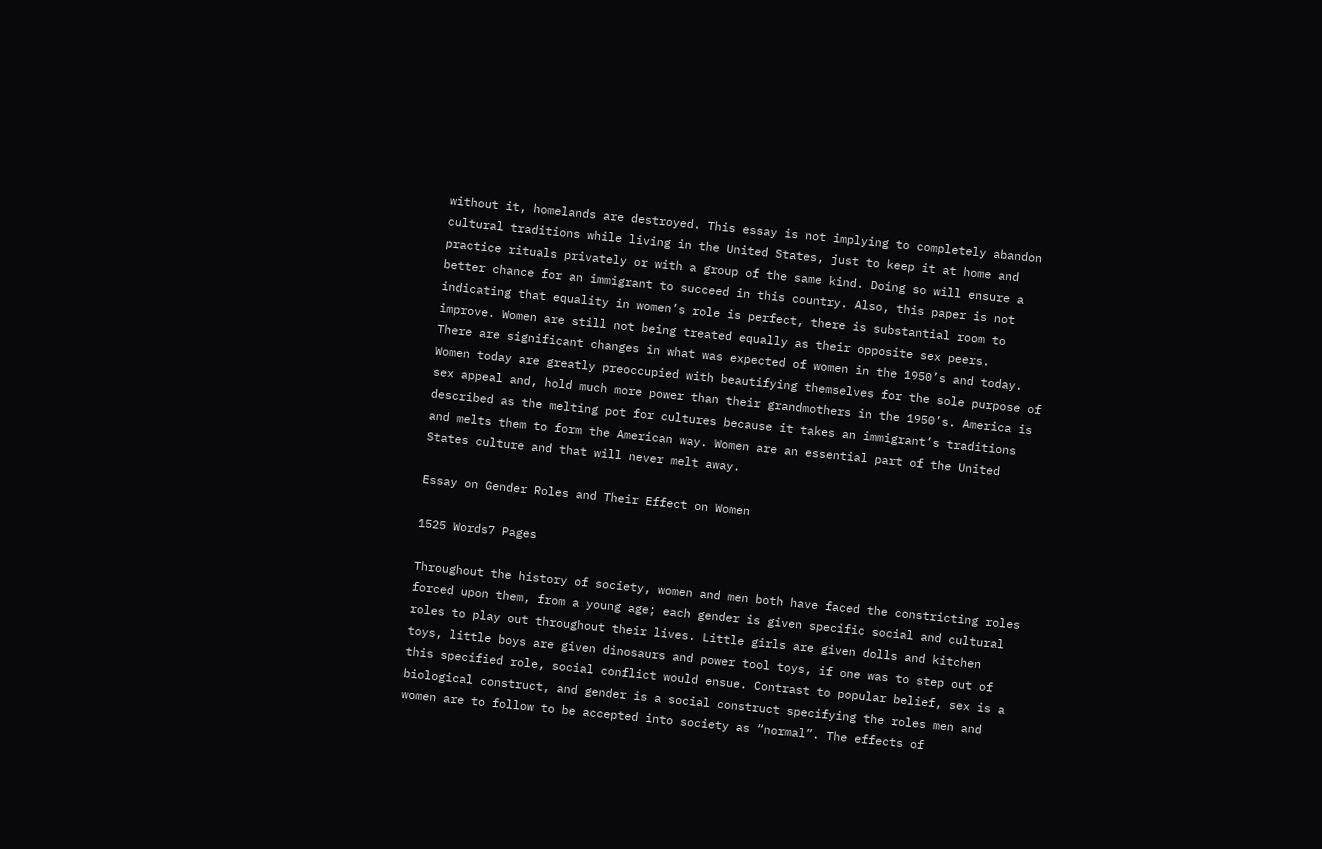without it, homelands are destroyed. This essay is not implying to completely abandon cultural traditions while living in the United States, just to keep it at home and practice rituals privately or with a group of the same kind. Doing so will ensure a better chance for an immigrant to succeed in this country. Also, this paper is not indicating that equality in women’s role is perfect, there is substantial room to improve. Women are still not being treated equally as their opposite sex peers.
There are significant changes in what was expected of women in the 1950’s and today. Women today are greatly preoccupied with beautifying themselves for the sole purpose of sex appeal and, hold much more power than their grandmothers in the 1950’s. America is described as the melting pot for cultures because it takes an immigrant’s traditions and melts them to form the American way. Women are an essential part of the United States culture and that will never melt away.

Essay on Gender Roles and Their Effect on Women

1525 Words7 Pages

Throughout the history of society, women and men both have faced the constricting roles forced upon them, from a young age; each gender is given specific social and cultural roles to play out throughout their lives. Little girls are given dolls and kitchen toys, little boys are given dinosaurs and power tool toys, if one was to step out of this specified role, social conflict would ensue. Contrast to popular belief, sex is a biological construct, and gender is a social construct specifying the roles men and women are to follow to be accepted into society as “normal”. The effects of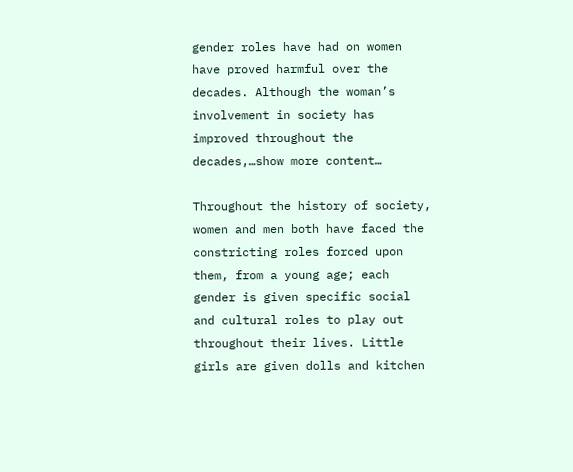gender roles have had on women have proved harmful over the decades. Although the woman’s involvement in society has improved throughout the decades,…show more content…

Throughout the history of society, women and men both have faced the constricting roles forced upon them, from a young age; each gender is given specific social and cultural roles to play out throughout their lives. Little girls are given dolls and kitchen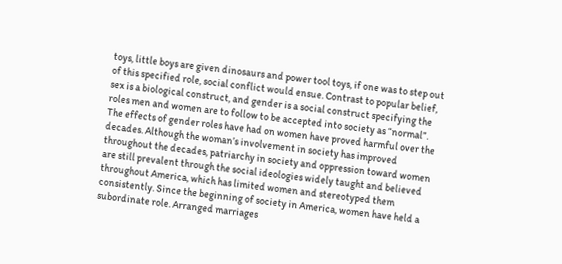toys, little boys are given dinosaurs and power tool toys, if one was to step out of this specified role, social conflict would ensue. Contrast to popular belief, sex is a biological construct, and gender is a social construct specifying the roles men and women are to follow to be accepted into society as “normal”. The effects of gender roles have had on women have proved harmful over the decades. Although the woman’s involvement in society has improved throughout the decades, patriarchy in society and oppression toward women are still prevalent through the social ideologies widely taught and believed throughout America, which has limited women and stereotyped them consistently. Since the beginning of society in America, women have held a subordinate role. Arranged marriages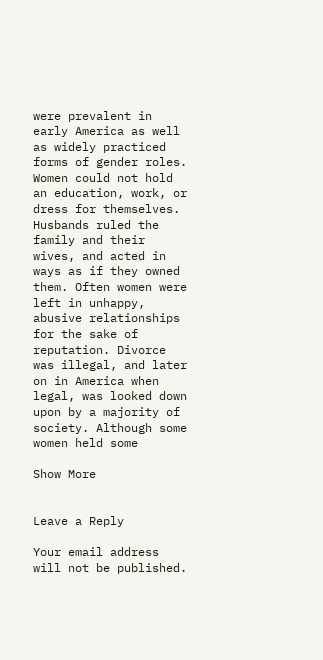were prevalent in early America as well as widely practiced forms of gender roles. Women could not hold an education, work, or dress for themselves. Husbands ruled the family and their wives, and acted in ways as if they owned them. Often women were left in unhappy, abusive relationships for the sake of reputation. Divorce was illegal, and later on in America when legal, was looked down upon by a majority of society. Although some women held some

Show More


Leave a Reply

Your email address will not be published.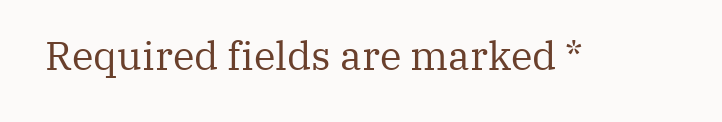Required fields are marked *